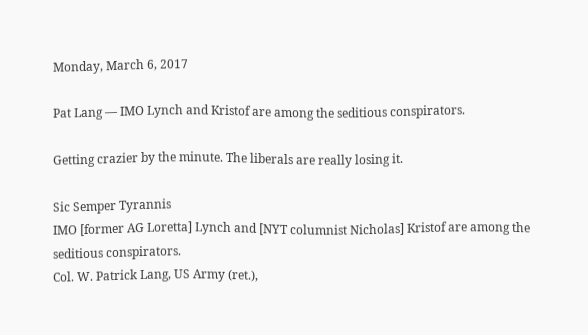Monday, March 6, 2017

Pat Lang — IMO Lynch and Kristof are among the seditious conspirators.

Getting crazier by the minute. The liberals are really losing it.

Sic Semper Tyrannis
IMO [former AG Loretta] Lynch and [NYT columnist Nicholas] Kristof are among the seditious conspirators.
Col. W. Patrick Lang, US Army (ret.),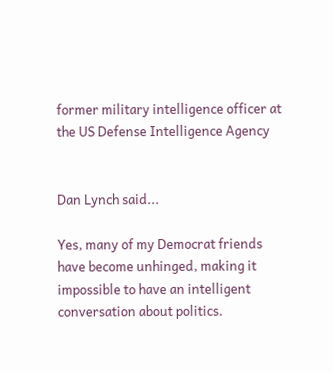former military intelligence officer at the US Defense Intelligence Agency


Dan Lynch said...

Yes, many of my Democrat friends have become unhinged, making it impossible to have an intelligent conversation about politics.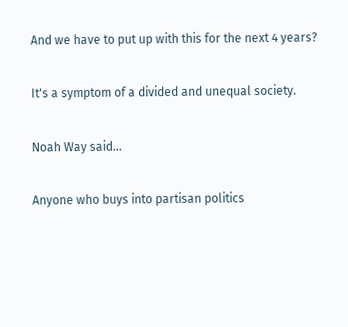And we have to put up with this for the next 4 years?

It's a symptom of a divided and unequal society.

Noah Way said...

Anyone who buys into partisan politics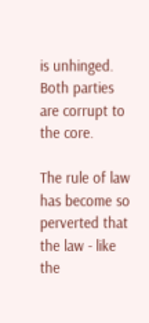is unhinged. Both parties are corrupt to the core.

The rule of law has become so perverted that the law - like the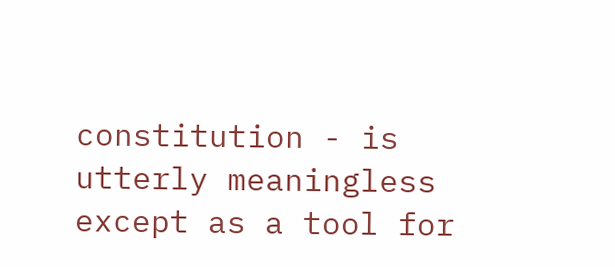constitution - is utterly meaningless except as a tool for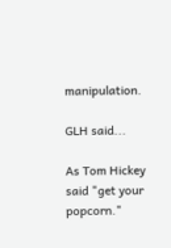manipulation.

GLH said...

As Tom Hickey said "get your popcorn."